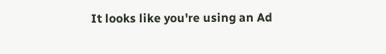It looks like you're using an Ad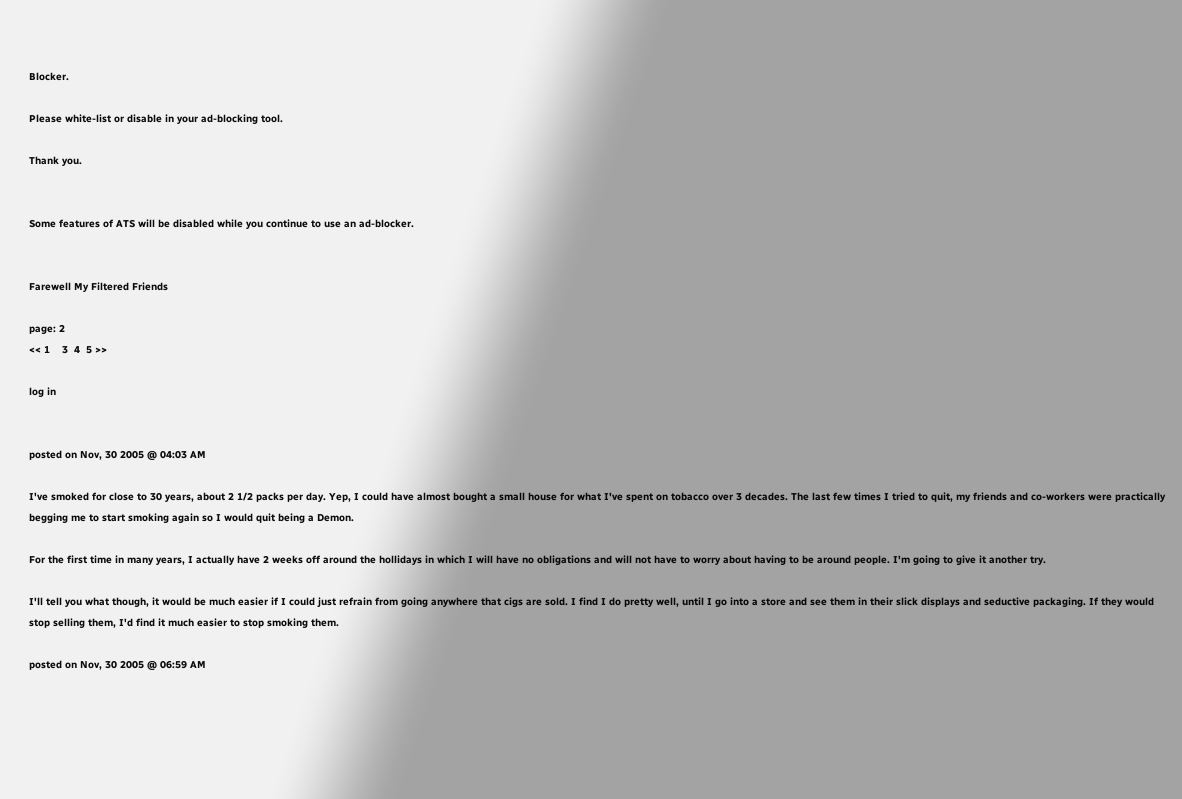Blocker.

Please white-list or disable in your ad-blocking tool.

Thank you.


Some features of ATS will be disabled while you continue to use an ad-blocker.


Farewell My Filtered Friends

page: 2
<< 1    3  4  5 >>

log in


posted on Nov, 30 2005 @ 04:03 AM

I've smoked for close to 30 years, about 2 1/2 packs per day. Yep, I could have almost bought a small house for what I've spent on tobacco over 3 decades. The last few times I tried to quit, my friends and co-workers were practically begging me to start smoking again so I would quit being a Demon.

For the first time in many years, I actually have 2 weeks off around the hollidays in which I will have no obligations and will not have to worry about having to be around people. I'm going to give it another try.

I'll tell you what though, it would be much easier if I could just refrain from going anywhere that cigs are sold. I find I do pretty well, until I go into a store and see them in their slick displays and seductive packaging. If they would stop selling them, I'd find it much easier to stop smoking them.

posted on Nov, 30 2005 @ 06:59 AM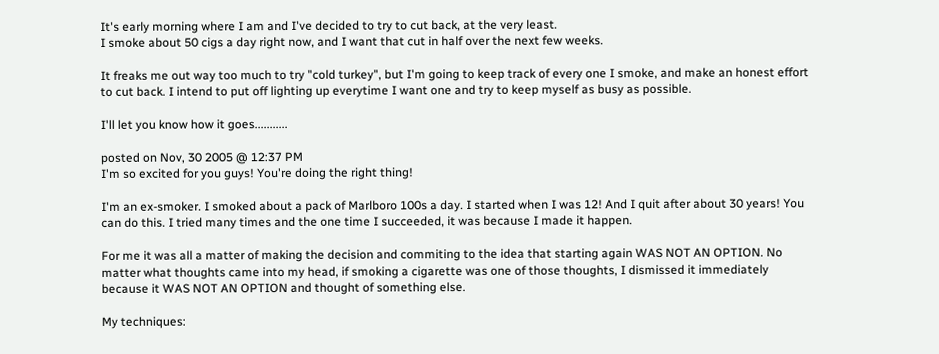It's early morning where I am and I've decided to try to cut back, at the very least.
I smoke about 50 cigs a day right now, and I want that cut in half over the next few weeks.

It freaks me out way too much to try "cold turkey", but I'm going to keep track of every one I smoke, and make an honest effort to cut back. I intend to put off lighting up everytime I want one and try to keep myself as busy as possible.

I'll let you know how it goes...........

posted on Nov, 30 2005 @ 12:37 PM
I'm so excited for you guys! You're doing the right thing!

I'm an ex-smoker. I smoked about a pack of Marlboro 100s a day. I started when I was 12! And I quit after about 30 years! You can do this. I tried many times and the one time I succeeded, it was because I made it happen.

For me it was all a matter of making the decision and commiting to the idea that starting again WAS NOT AN OPTION. No matter what thoughts came into my head, if smoking a cigarette was one of those thoughts, I dismissed it immediately because it WAS NOT AN OPTION and thought of something else.

My techniques: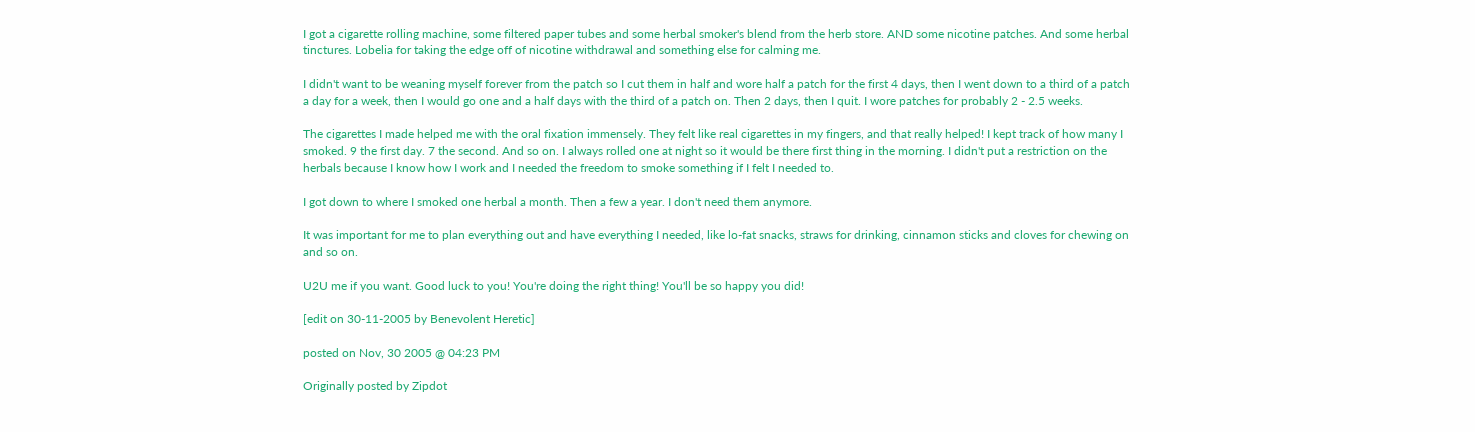I got a cigarette rolling machine, some filtered paper tubes and some herbal smoker's blend from the herb store. AND some nicotine patches. And some herbal tinctures. Lobelia for taking the edge off of nicotine withdrawal and something else for calming me.

I didn't want to be weaning myself forever from the patch so I cut them in half and wore half a patch for the first 4 days, then I went down to a third of a patch a day for a week, then I would go one and a half days with the third of a patch on. Then 2 days, then I quit. I wore patches for probably 2 - 2.5 weeks.

The cigarettes I made helped me with the oral fixation immensely. They felt like real cigarettes in my fingers, and that really helped! I kept track of how many I smoked. 9 the first day. 7 the second. And so on. I always rolled one at night so it would be there first thing in the morning. I didn't put a restriction on the herbals because I know how I work and I needed the freedom to smoke something if I felt I needed to.

I got down to where I smoked one herbal a month. Then a few a year. I don't need them anymore.

It was important for me to plan everything out and have everything I needed, like lo-fat snacks, straws for drinking, cinnamon sticks and cloves for chewing on and so on.

U2U me if you want. Good luck to you! You're doing the right thing! You'll be so happy you did!

[edit on 30-11-2005 by Benevolent Heretic]

posted on Nov, 30 2005 @ 04:23 PM

Originally posted by Zipdot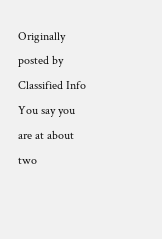Originally posted by Classified Info
You say you are at about two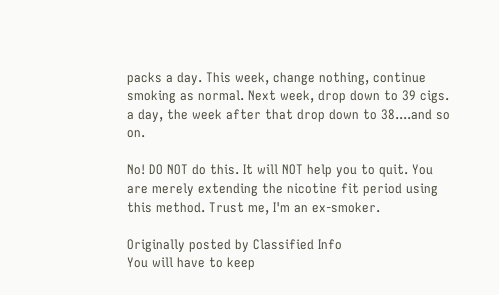packs a day. This week, change nothing, continue smoking as normal. Next week, drop down to 39 cigs. a day, the week after that drop down to 38....and so on.

No! DO NOT do this. It will NOT help you to quit. You are merely extending the nicotine fit period using this method. Trust me, I'm an ex-smoker.

Originally posted by Classified Info
You will have to keep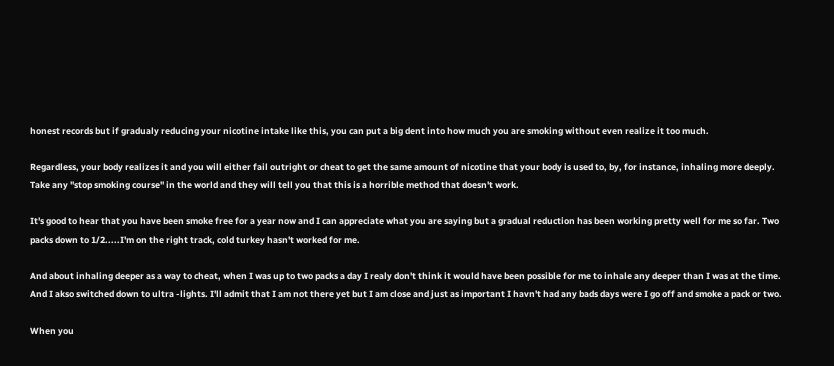honest records but if gradualy reducing your nicotine intake like this, you can put a big dent into how much you are smoking without even realize it too much.

Regardless, your body realizes it and you will either fail outright or cheat to get the same amount of nicotine that your body is used to, by, for instance, inhaling more deeply. Take any "stop smoking course" in the world and they will tell you that this is a horrible method that doesn't work.

It's good to hear that you have been smoke free for a year now and I can appreciate what you are saying but a gradual reduction has been working pretty well for me so far. Two packs down to 1/2.....I'm on the right track, cold turkey hasn't worked for me.

And about inhaling deeper as a way to cheat, when I was up to two packs a day I realy don't think it would have been possible for me to inhale any deeper than I was at the time. And I akso switched down to ultra -lights. I'll admit that I am not there yet but I am close and just as important I havn't had any bads days were I go off and smoke a pack or two.

When you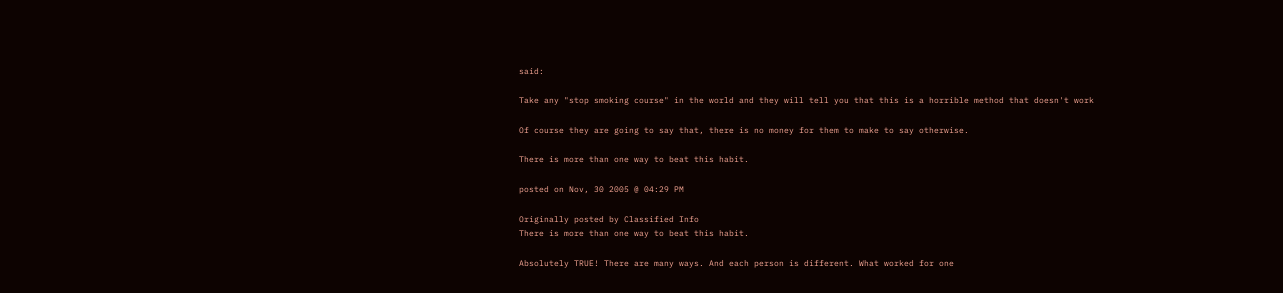said:

Take any "stop smoking course" in the world and they will tell you that this is a horrible method that doesn't work

Of course they are going to say that, there is no money for them to make to say otherwise.

There is more than one way to beat this habit.

posted on Nov, 30 2005 @ 04:29 PM

Originally posted by Classified Info
There is more than one way to beat this habit.

Absolutely TRUE! There are many ways. And each person is different. What worked for one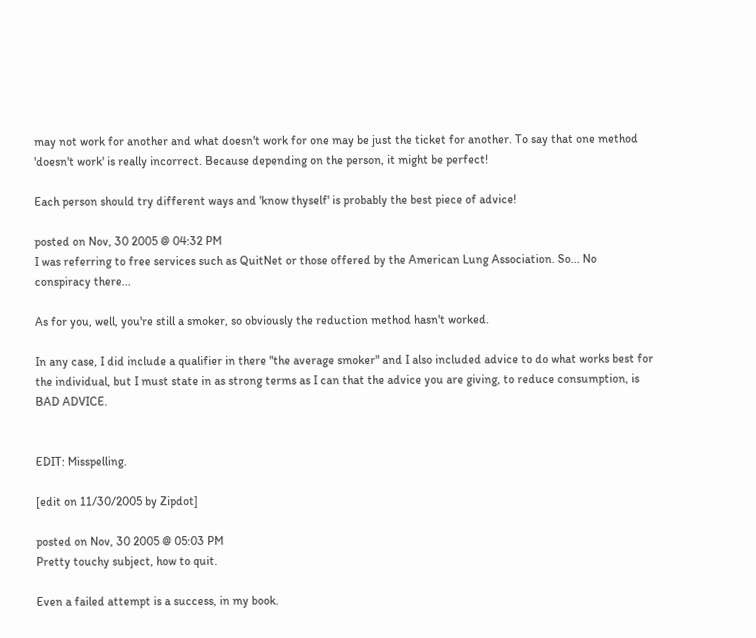may not work for another and what doesn't work for one may be just the ticket for another. To say that one method 'doesn't work' is really incorrect. Because depending on the person, it might be perfect!

Each person should try different ways and 'know thyself' is probably the best piece of advice!

posted on Nov, 30 2005 @ 04:32 PM
I was referring to free services such as QuitNet or those offered by the American Lung Association. So... No conspiracy there...

As for you, well, you're still a smoker, so obviously the reduction method hasn't worked.

In any case, I did include a qualifier in there "the average smoker" and I also included advice to do what works best for the individual, but I must state in as strong terms as I can that the advice you are giving, to reduce consumption, is BAD ADVICE.


EDIT: Misspelling.

[edit on 11/30/2005 by Zipdot]

posted on Nov, 30 2005 @ 05:03 PM
Pretty touchy subject, how to quit.

Even a failed attempt is a success, in my book.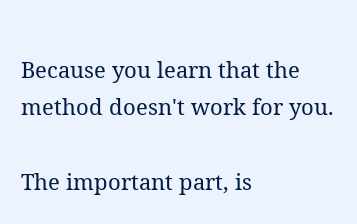Because you learn that the method doesn't work for you.

The important part, is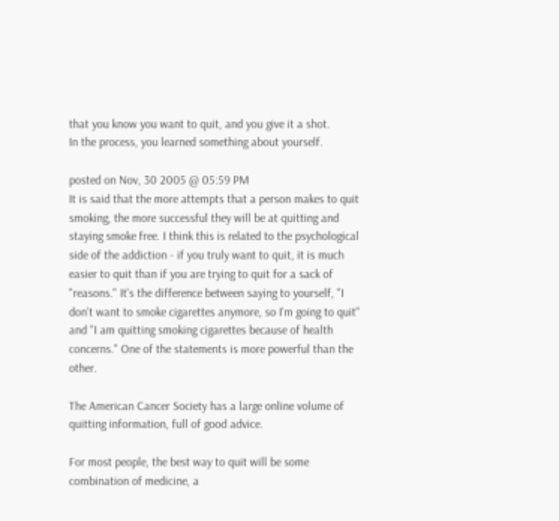that you know you want to quit, and you give it a shot.
In the process, you learned something about yourself.

posted on Nov, 30 2005 @ 05:59 PM
It is said that the more attempts that a person makes to quit smoking, the more successful they will be at quitting and staying smoke free. I think this is related to the psychological side of the addiction - if you truly want to quit, it is much easier to quit than if you are trying to quit for a sack of "reasons." It's the difference between saying to yourself, "I don't want to smoke cigarettes anymore, so I'm going to quit" and "I am quitting smoking cigarettes because of health concerns." One of the statements is more powerful than the other.

The American Cancer Society has a large online volume of quitting information, full of good advice.

For most people, the best way to quit will be some combination of medicine, a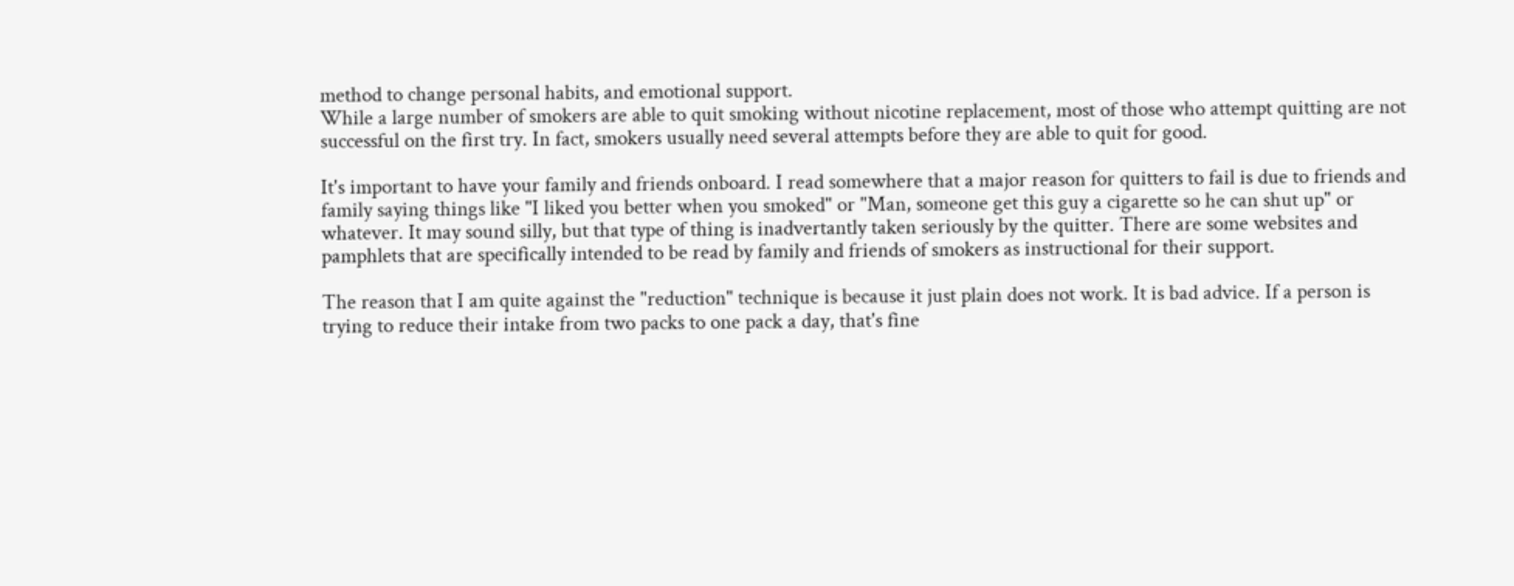method to change personal habits, and emotional support.
While a large number of smokers are able to quit smoking without nicotine replacement, most of those who attempt quitting are not successful on the first try. In fact, smokers usually need several attempts before they are able to quit for good.

It's important to have your family and friends onboard. I read somewhere that a major reason for quitters to fail is due to friends and family saying things like "I liked you better when you smoked" or "Man, someone get this guy a cigarette so he can shut up" or whatever. It may sound silly, but that type of thing is inadvertantly taken seriously by the quitter. There are some websites and pamphlets that are specifically intended to be read by family and friends of smokers as instructional for their support.

The reason that I am quite against the "reduction" technique is because it just plain does not work. It is bad advice. If a person is trying to reduce their intake from two packs to one pack a day, that's fine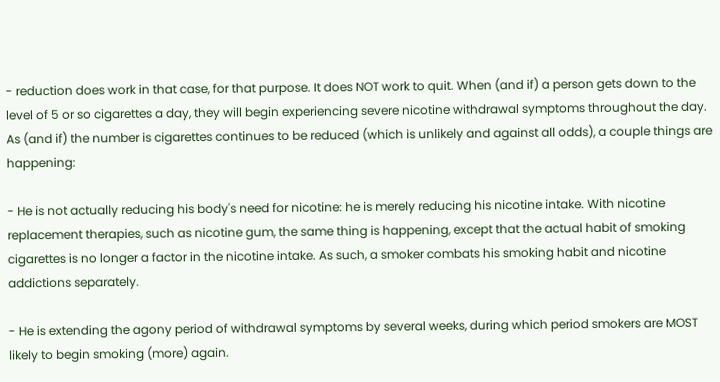- reduction does work in that case, for that purpose. It does NOT work to quit. When (and if) a person gets down to the level of 5 or so cigarettes a day, they will begin experiencing severe nicotine withdrawal symptoms throughout the day. As (and if) the number is cigarettes continues to be reduced (which is unlikely and against all odds), a couple things are happening:

- He is not actually reducing his body's need for nicotine: he is merely reducing his nicotine intake. With nicotine replacement therapies, such as nicotine gum, the same thing is happening, except that the actual habit of smoking cigarettes is no longer a factor in the nicotine intake. As such, a smoker combats his smoking habit and nicotine addictions separately.

- He is extending the agony period of withdrawal symptoms by several weeks, during which period smokers are MOST likely to begin smoking (more) again.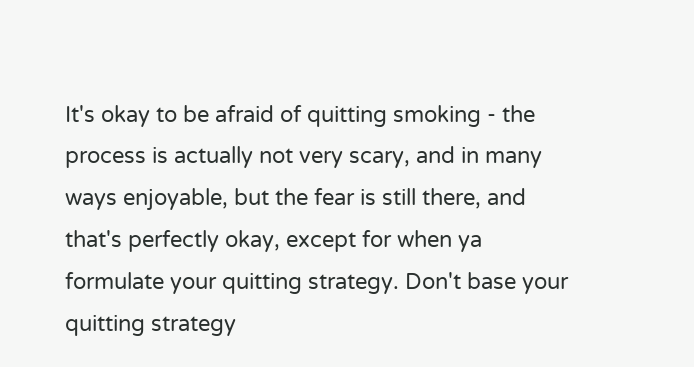It's okay to be afraid of quitting smoking - the process is actually not very scary, and in many ways enjoyable, but the fear is still there, and that's perfectly okay, except for when ya formulate your quitting strategy. Don't base your quitting strategy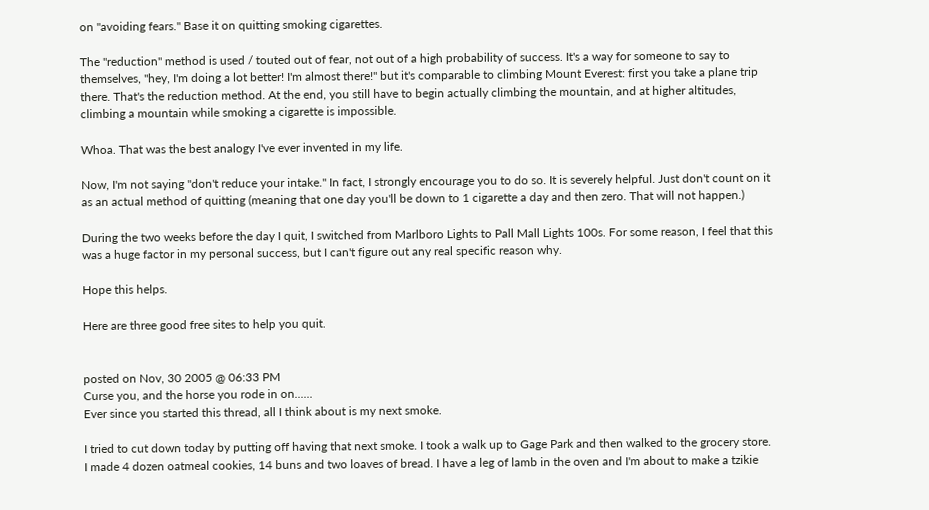on "avoiding fears." Base it on quitting smoking cigarettes.

The "reduction" method is used / touted out of fear, not out of a high probability of success. It's a way for someone to say to themselves, "hey, I'm doing a lot better! I'm almost there!" but it's comparable to climbing Mount Everest: first you take a plane trip there. That's the reduction method. At the end, you still have to begin actually climbing the mountain, and at higher altitudes, climbing a mountain while smoking a cigarette is impossible.

Whoa. That was the best analogy I've ever invented in my life.

Now, I'm not saying "don't reduce your intake." In fact, I strongly encourage you to do so. It is severely helpful. Just don't count on it as an actual method of quitting (meaning that one day you'll be down to 1 cigarette a day and then zero. That will not happen.)

During the two weeks before the day I quit, I switched from Marlboro Lights to Pall Mall Lights 100s. For some reason, I feel that this was a huge factor in my personal success, but I can't figure out any real specific reason why.

Hope this helps.

Here are three good free sites to help you quit.


posted on Nov, 30 2005 @ 06:33 PM
Curse you, and the horse you rode in on......
Ever since you started this thread, all I think about is my next smoke.

I tried to cut down today by putting off having that next smoke. I took a walk up to Gage Park and then walked to the grocery store. I made 4 dozen oatmeal cookies, 14 buns and two loaves of bread. I have a leg of lamb in the oven and I'm about to make a tzikie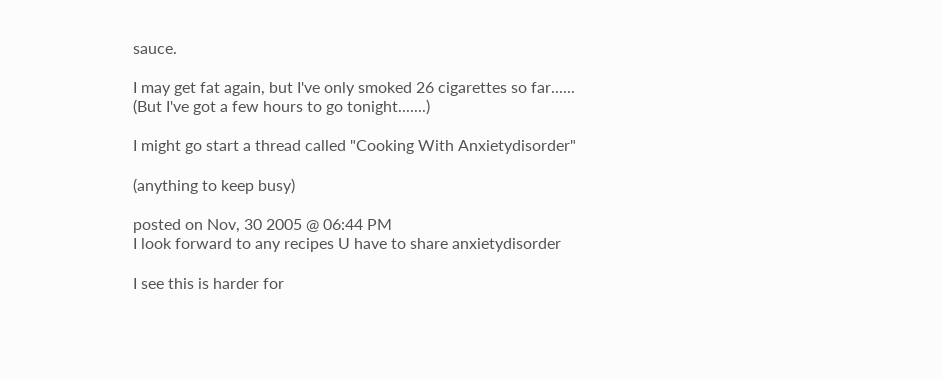sauce.

I may get fat again, but I've only smoked 26 cigarettes so far......
(But I've got a few hours to go tonight.......)

I might go start a thread called "Cooking With Anxietydisorder"

(anything to keep busy)

posted on Nov, 30 2005 @ 06:44 PM
I look forward to any recipes U have to share anxietydisorder

I see this is harder for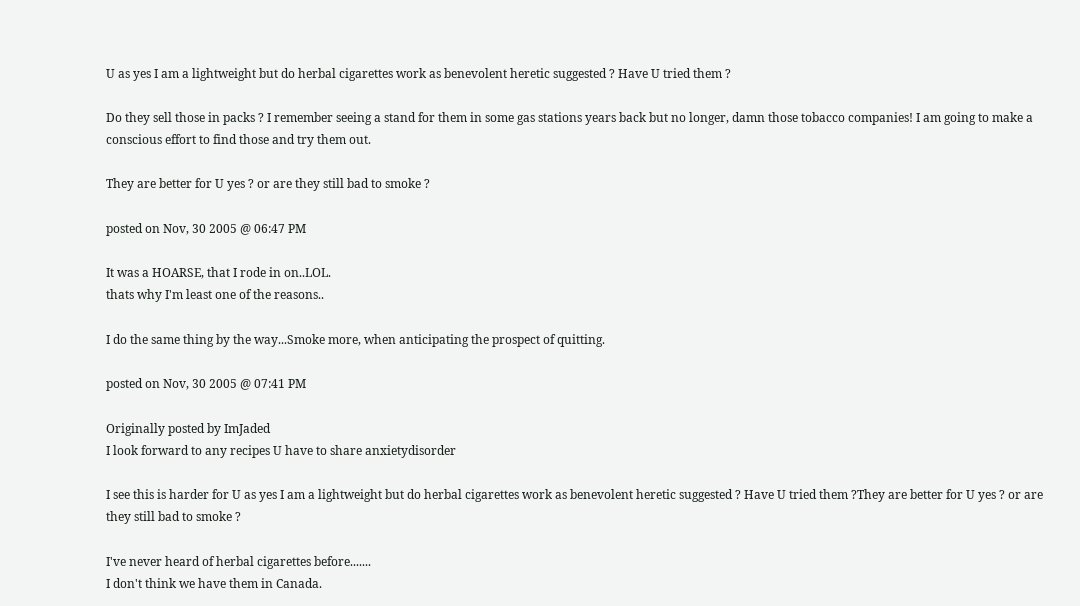U as yes I am a lightweight but do herbal cigarettes work as benevolent heretic suggested ? Have U tried them ?

Do they sell those in packs ? I remember seeing a stand for them in some gas stations years back but no longer, damn those tobacco companies! I am going to make a conscious effort to find those and try them out.

They are better for U yes ? or are they still bad to smoke ?

posted on Nov, 30 2005 @ 06:47 PM

It was a HOARSE, that I rode in on..LOL.
thats why I'm least one of the reasons..

I do the same thing by the way...Smoke more, when anticipating the prospect of quitting.

posted on Nov, 30 2005 @ 07:41 PM

Originally posted by ImJaded
I look forward to any recipes U have to share anxietydisorder

I see this is harder for U as yes I am a lightweight but do herbal cigarettes work as benevolent heretic suggested ? Have U tried them ?They are better for U yes ? or are they still bad to smoke ?

I've never heard of herbal cigarettes before.......
I don't think we have them in Canada.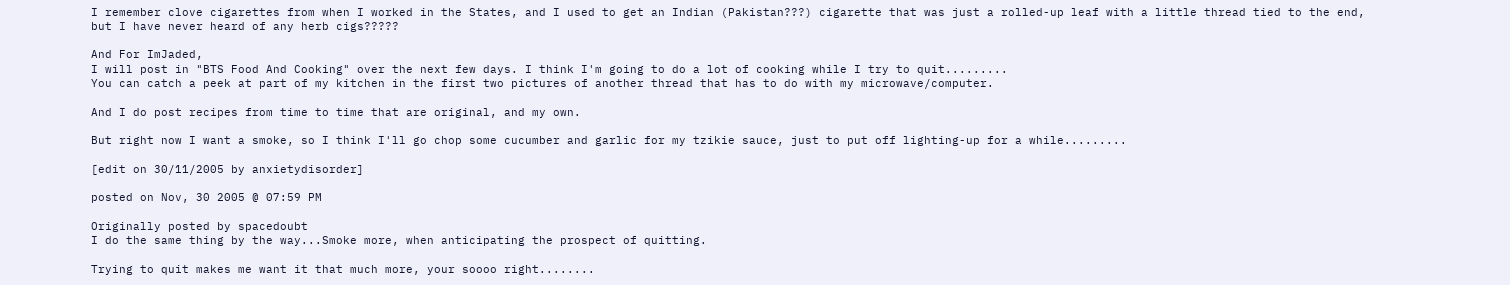I remember clove cigarettes from when I worked in the States, and I used to get an Indian (Pakistan???) cigarette that was just a rolled-up leaf with a little thread tied to the end, but I have never heard of any herb cigs?????

And For ImJaded,
I will post in "BTS Food And Cooking" over the next few days. I think I'm going to do a lot of cooking while I try to quit.........
You can catch a peek at part of my kitchen in the first two pictures of another thread that has to do with my microwave/computer.

And I do post recipes from time to time that are original, and my own.

But right now I want a smoke, so I think I'll go chop some cucumber and garlic for my tzikie sauce, just to put off lighting-up for a while.........

[edit on 30/11/2005 by anxietydisorder]

posted on Nov, 30 2005 @ 07:59 PM

Originally posted by spacedoubt
I do the same thing by the way...Smoke more, when anticipating the prospect of quitting.

Trying to quit makes me want it that much more, your soooo right........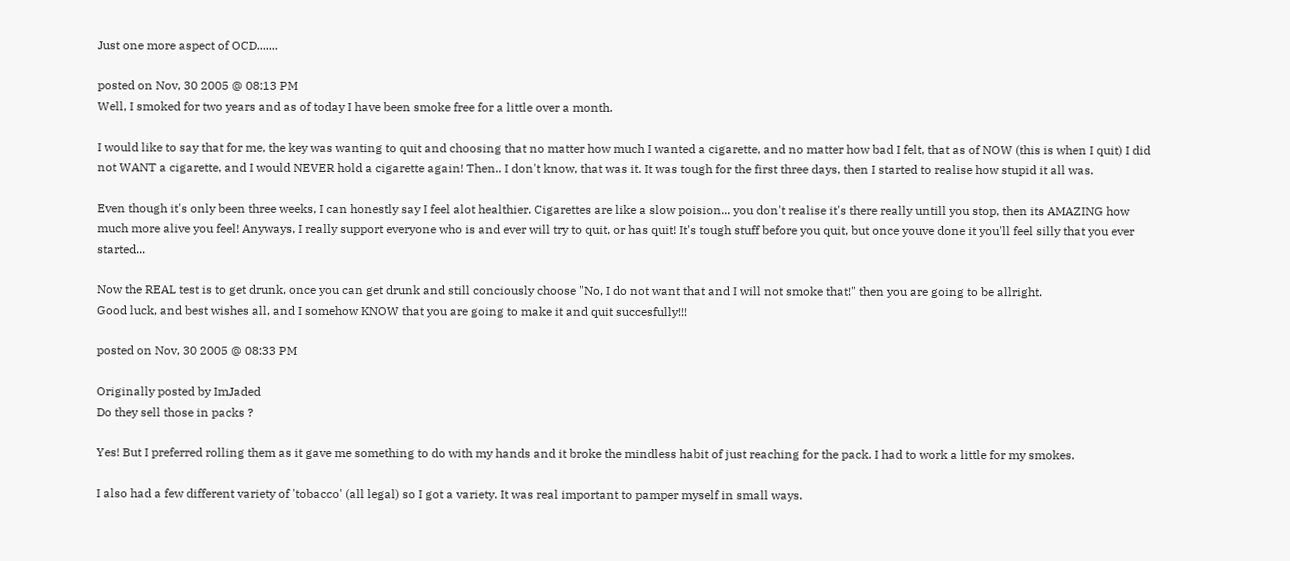Just one more aspect of OCD.......

posted on Nov, 30 2005 @ 08:13 PM
Well, I smoked for two years and as of today I have been smoke free for a little over a month.

I would like to say that for me, the key was wanting to quit and choosing that no matter how much I wanted a cigarette, and no matter how bad I felt, that as of NOW (this is when I quit) I did not WANT a cigarette, and I would NEVER hold a cigarette again! Then.. I don't know, that was it. It was tough for the first three days, then I started to realise how stupid it all was.

Even though it's only been three weeks, I can honestly say I feel alot healthier. Cigarettes are like a slow poision... you don't realise it's there really untill you stop, then its AMAZING how much more alive you feel! Anyways, I really support everyone who is and ever will try to quit, or has quit! It's tough stuff before you quit, but once youve done it you'll feel silly that you ever started...

Now the REAL test is to get drunk, once you can get drunk and still conciously choose "No, I do not want that and I will not smoke that!" then you are going to be allright.
Good luck, and best wishes all, and I somehow KNOW that you are going to make it and quit succesfully!!!

posted on Nov, 30 2005 @ 08:33 PM

Originally posted by ImJaded
Do they sell those in packs ?

Yes! But I preferred rolling them as it gave me something to do with my hands and it broke the mindless habit of just reaching for the pack. I had to work a little for my smokes.

I also had a few different variety of 'tobacco' (all legal) so I got a variety. It was real important to pamper myself in small ways.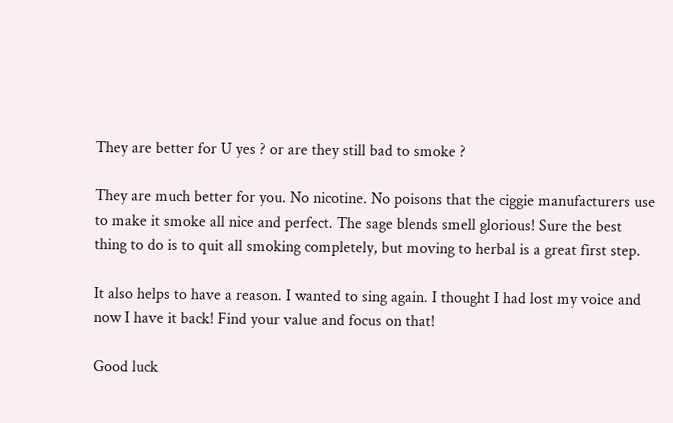They are better for U yes ? or are they still bad to smoke ?

They are much better for you. No nicotine. No poisons that the ciggie manufacturers use to make it smoke all nice and perfect. The sage blends smell glorious! Sure the best thing to do is to quit all smoking completely, but moving to herbal is a great first step.

It also helps to have a reason. I wanted to sing again. I thought I had lost my voice and now I have it back! Find your value and focus on that!

Good luck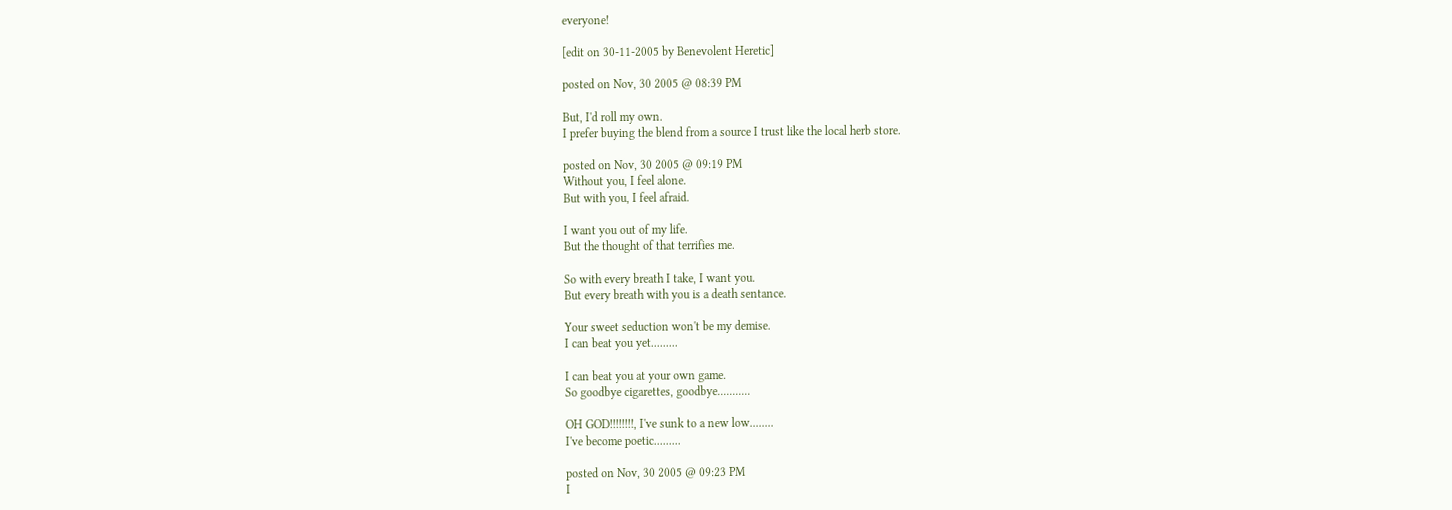everyone!

[edit on 30-11-2005 by Benevolent Heretic]

posted on Nov, 30 2005 @ 08:39 PM

But, I'd roll my own.
I prefer buying the blend from a source I trust like the local herb store.

posted on Nov, 30 2005 @ 09:19 PM
Without you, I feel alone.
But with you, I feel afraid.

I want you out of my life.
But the thought of that terrifies me.

So with every breath I take, I want you.
But every breath with you is a death sentance.

Your sweet seduction won't be my demise.
I can beat you yet.........

I can beat you at your own game.
So goodbye cigarettes, goodbye...........

OH GOD!!!!!!!!, I've sunk to a new low........
I've become poetic.........

posted on Nov, 30 2005 @ 09:23 PM
I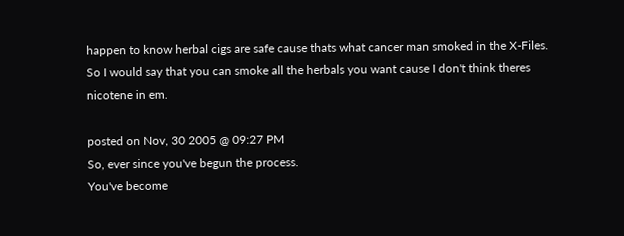happen to know herbal cigs are safe cause thats what cancer man smoked in the X-Files. So I would say that you can smoke all the herbals you want cause I don't think theres nicotene in em.

posted on Nov, 30 2005 @ 09:27 PM
So, ever since you've begun the process.
You've become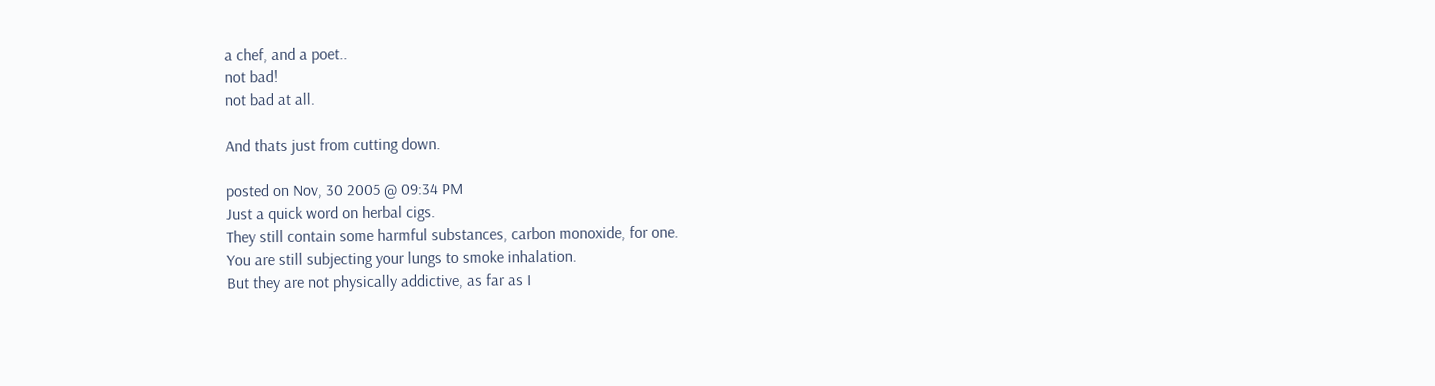a chef, and a poet..
not bad!
not bad at all.

And thats just from cutting down.

posted on Nov, 30 2005 @ 09:34 PM
Just a quick word on herbal cigs.
They still contain some harmful substances, carbon monoxide, for one.
You are still subjecting your lungs to smoke inhalation.
But they are not physically addictive, as far as I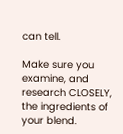can tell.

Make sure you examine, and research CLOSELY, the ingredients of your blend.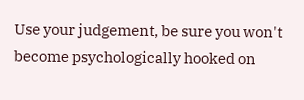Use your judgement, be sure you won't become psychologically hooked on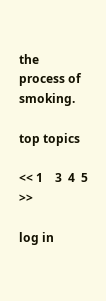the
process of smoking.

top topics

<< 1    3  4  5 >>

log in